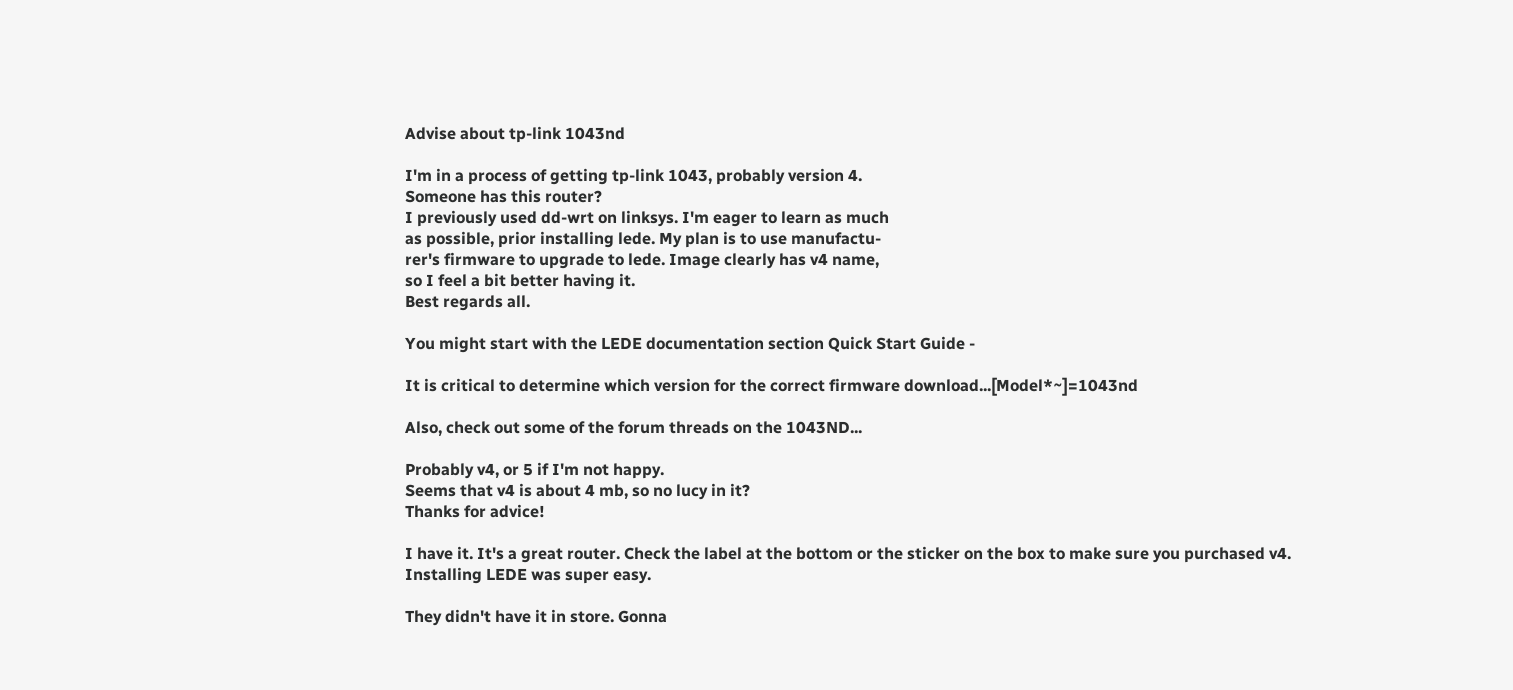Advise about tp-link 1043nd

I'm in a process of getting tp-link 1043, probably version 4.
Someone has this router?
I previously used dd-wrt on linksys. I'm eager to learn as much
as possible, prior installing lede. My plan is to use manufactu-
rer's firmware to upgrade to lede. Image clearly has v4 name,
so I feel a bit better having it.
Best regards all.

You might start with the LEDE documentation section Quick Start Guide -

It is critical to determine which version for the correct firmware download...[Model*~]=1043nd

Also, check out some of the forum threads on the 1043ND...

Probably v4, or 5 if I'm not happy.
Seems that v4 is about 4 mb, so no lucy in it?
Thanks for advice!

I have it. It's a great router. Check the label at the bottom or the sticker on the box to make sure you purchased v4.
Installing LEDE was super easy.

They didn't have it in store. Gonna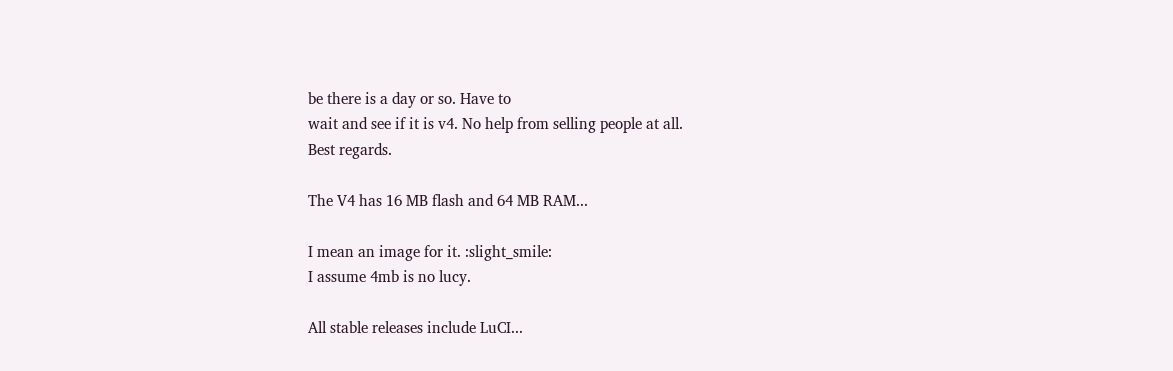be there is a day or so. Have to
wait and see if it is v4. No help from selling people at all.
Best regards.

The V4 has 16 MB flash and 64 MB RAM...

I mean an image for it. :slight_smile:
I assume 4mb is no lucy.

All stable releases include LuCI...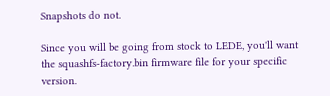Snapshots do not.

Since you will be going from stock to LEDE, you'll want the squashfs-factory.bin firmware file for your specific version.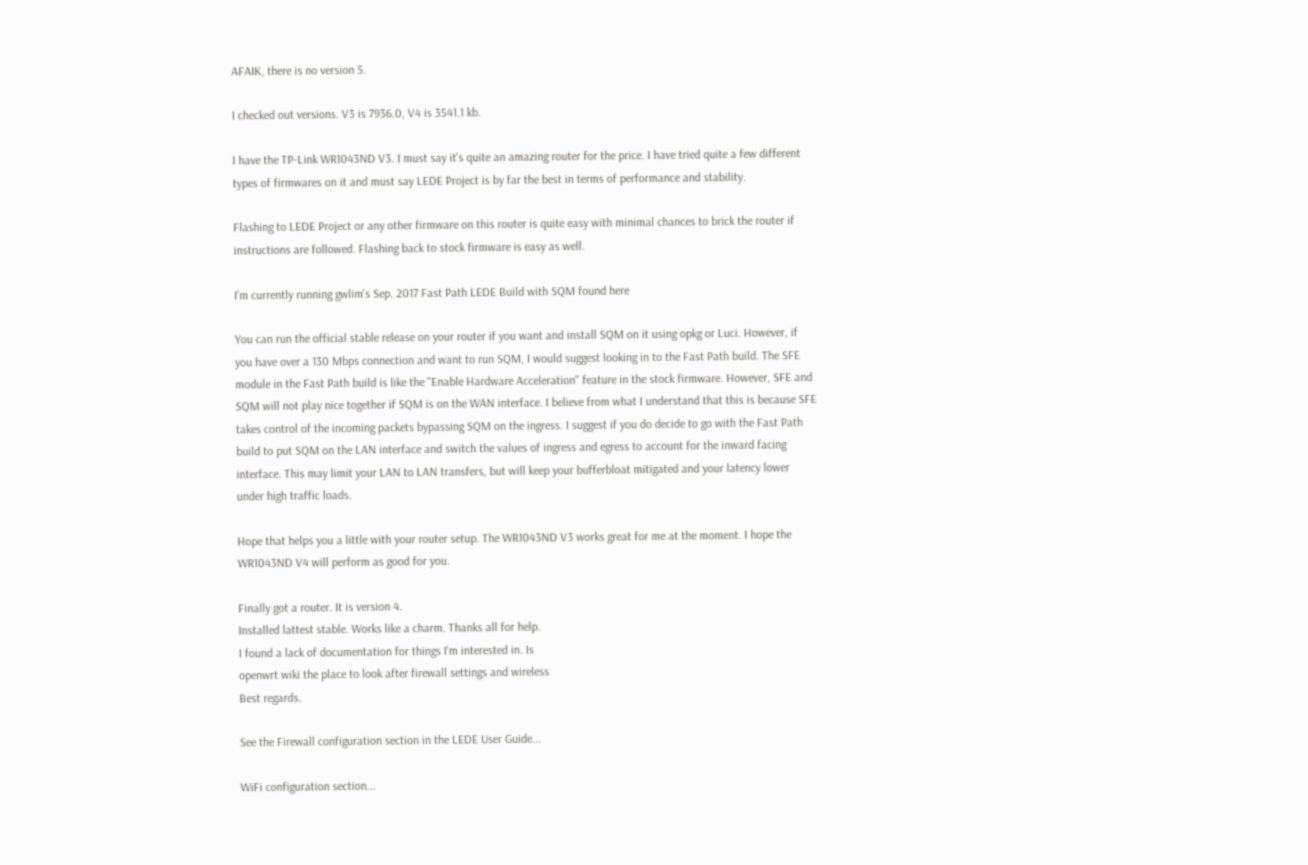AFAIK, there is no version 5.

I checked out versions. V3 is 7936.0, V4 is 3541.1 kb.

I have the TP-Link WR1043ND V3. I must say it's quite an amazing router for the price. I have tried quite a few different types of firmwares on it and must say LEDE Project is by far the best in terms of performance and stability.

Flashing to LEDE Project or any other firmware on this router is quite easy with minimal chances to brick the router if instructions are followed. Flashing back to stock firmware is easy as well.

I'm currently running gwlim's Sep. 2017 Fast Path LEDE Build with SQM found here

You can run the official stable release on your router if you want and install SQM on it using opkg or Luci. However, if you have over a 130 Mbps connection and want to run SQM, I would suggest looking in to the Fast Path build. The SFE module in the Fast Path build is like the "Enable Hardware Acceleration" feature in the stock firmware. However, SFE and SQM will not play nice together if SQM is on the WAN interface. I believe from what I understand that this is because SFE takes control of the incoming packets bypassing SQM on the ingress. I suggest if you do decide to go with the Fast Path build to put SQM on the LAN interface and switch the values of ingress and egress to account for the inward facing interface. This may limit your LAN to LAN transfers, but will keep your bufferbloat mitigated and your latency lower under high traffic loads.

Hope that helps you a little with your router setup. The WR1043ND V3 works great for me at the moment. I hope the WR1043ND V4 will perform as good for you.

Finally got a router. It is version 4.
Installed lattest stable. Works like a charm. Thanks all for help.
I found a lack of documentation for things I'm interested in. Is
openwrt wiki the place to look after firewall settings and wireless
Best regards.

See the Firewall configuration section in the LEDE User Guide...

WiFi configuration section...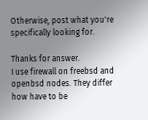Otherwise, post what you're specifically looking for.

Thanks for answer.
I use firewall on freebsd and openbsd nodes. They differ how have to be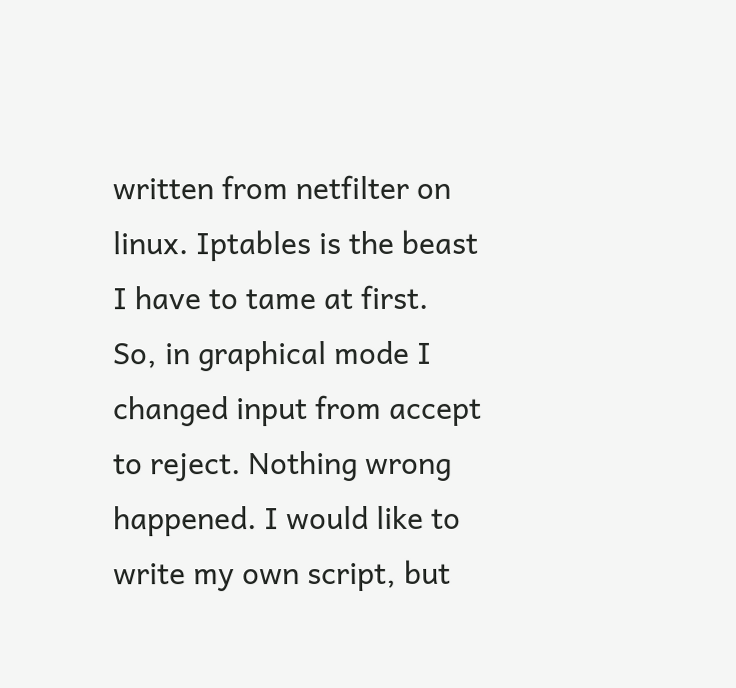written from netfilter on linux. Iptables is the beast I have to tame at first.
So, in graphical mode I changed input from accept to reject. Nothing wrong
happened. I would like to write my own script, but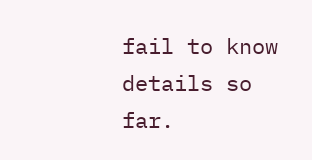fail to know details so far.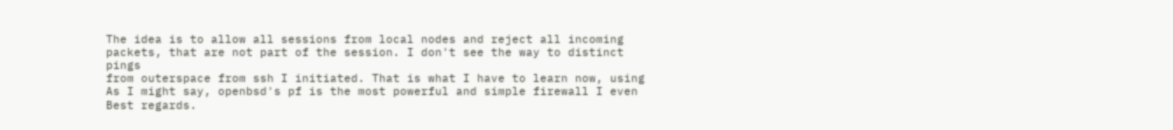The idea is to allow all sessions from local nodes and reject all incoming
packets, that are not part of the session. I don't see the way to distinct pings
from outerspace from ssh I initiated. That is what I have to learn now, using
As I might say, openbsd's pf is the most powerful and simple firewall I even
Best regards.